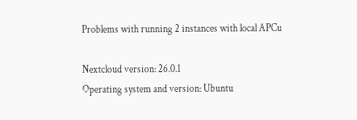Problems with running 2 instances with local APCu

Nextcloud version: 26.0.1
Operating system and version: Ubuntu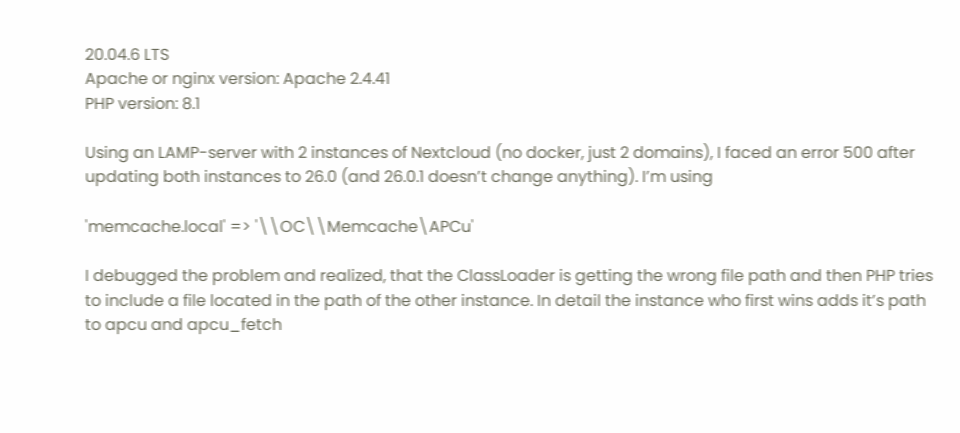20.04.6 LTS
Apache or nginx version: Apache 2.4.41
PHP version: 8.1

Using an LAMP-server with 2 instances of Nextcloud (no docker, just 2 domains), I faced an error 500 after updating both instances to 26.0 (and 26.0.1 doesn’t change anything). I’m using

'memcache.local' => '\\OC\\Memcache\APCu'

I debugged the problem and realized, that the ClassLoader is getting the wrong file path and then PHP tries to include a file located in the path of the other instance. In detail the instance who first wins adds it’s path to apcu and apcu_fetch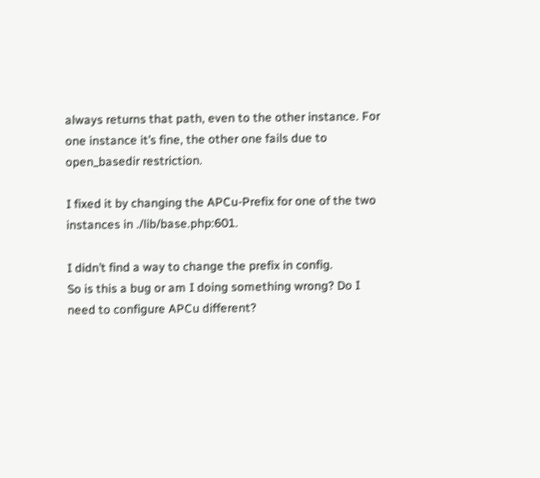always returns that path, even to the other instance. For one instance it’s fine, the other one fails due to open_basedir restriction.

I fixed it by changing the APCu-Prefix for one of the two instances in ./lib/base.php:601.

I didn’t find a way to change the prefix in config.
So is this a bug or am I doing something wrong? Do I need to configure APCu different?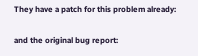They have a patch for this problem already:

and the original bug report: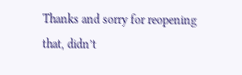Thanks and sorry for reopening that, didn’t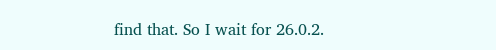find that. So I wait for 26.0.2.